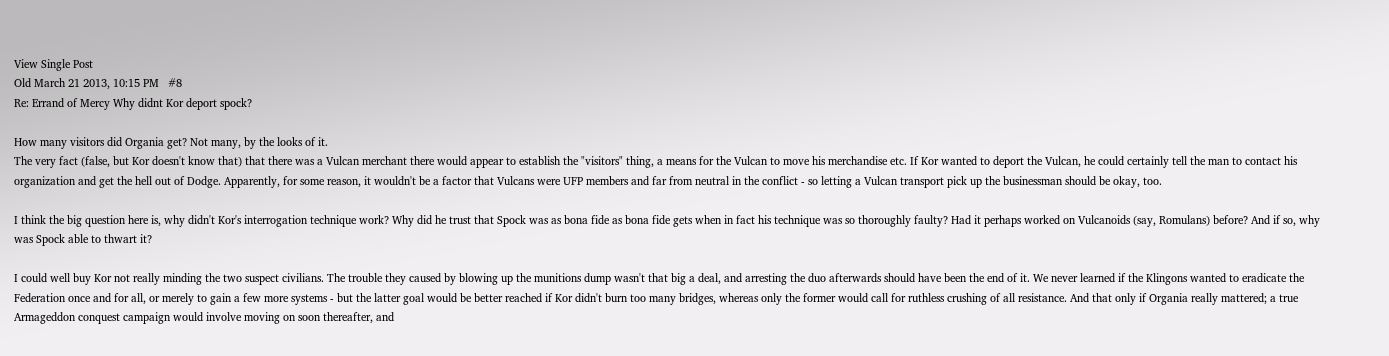View Single Post
Old March 21 2013, 10:15 PM   #8
Re: Errand of Mercy Why didnt Kor deport spock?

How many visitors did Organia get? Not many, by the looks of it.
The very fact (false, but Kor doesn't know that) that there was a Vulcan merchant there would appear to establish the "visitors" thing, a means for the Vulcan to move his merchandise etc. If Kor wanted to deport the Vulcan, he could certainly tell the man to contact his organization and get the hell out of Dodge. Apparently, for some reason, it wouldn't be a factor that Vulcans were UFP members and far from neutral in the conflict - so letting a Vulcan transport pick up the businessman should be okay, too.

I think the big question here is, why didn't Kor's interrogation technique work? Why did he trust that Spock was as bona fide as bona fide gets when in fact his technique was so thoroughly faulty? Had it perhaps worked on Vulcanoids (say, Romulans) before? And if so, why was Spock able to thwart it?

I could well buy Kor not really minding the two suspect civilians. The trouble they caused by blowing up the munitions dump wasn't that big a deal, and arresting the duo afterwards should have been the end of it. We never learned if the Klingons wanted to eradicate the Federation once and for all, or merely to gain a few more systems - but the latter goal would be better reached if Kor didn't burn too many bridges, whereas only the former would call for ruthless crushing of all resistance. And that only if Organia really mattered; a true Armageddon conquest campaign would involve moving on soon thereafter, and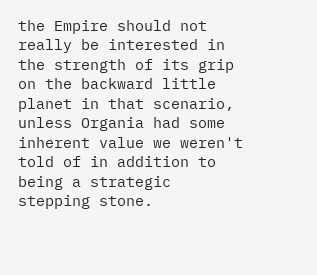the Empire should not really be interested in the strength of its grip on the backward little planet in that scenario, unless Organia had some inherent value we weren't told of in addition to being a strategic stepping stone.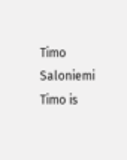Timo Saloniemi
Timo is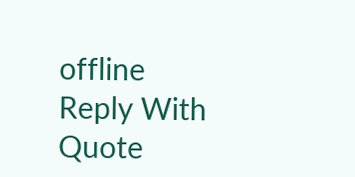offline   Reply With Quote